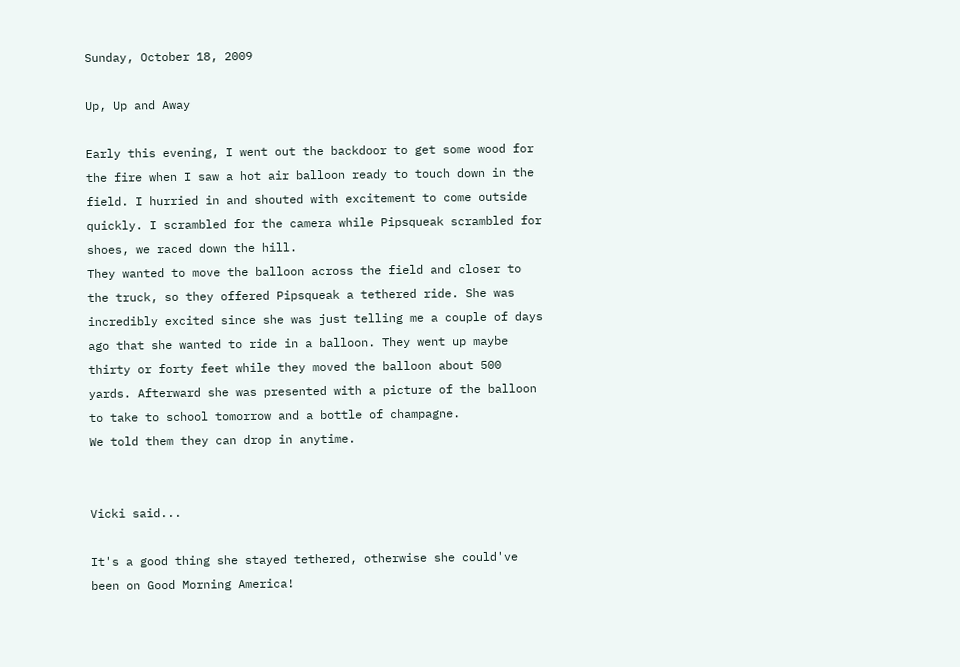Sunday, October 18, 2009

Up, Up and Away

Early this evening, I went out the backdoor to get some wood for the fire when I saw a hot air balloon ready to touch down in the field. I hurried in and shouted with excitement to come outside quickly. I scrambled for the camera while Pipsqueak scrambled for shoes, we raced down the hill.
They wanted to move the balloon across the field and closer to the truck, so they offered Pipsqueak a tethered ride. She was incredibly excited since she was just telling me a couple of days ago that she wanted to ride in a balloon. They went up maybe thirty or forty feet while they moved the balloon about 500 yards. Afterward she was presented with a picture of the balloon to take to school tomorrow and a bottle of champagne.
We told them they can drop in anytime.


Vicki said...

It's a good thing she stayed tethered, otherwise she could've been on Good Morning America!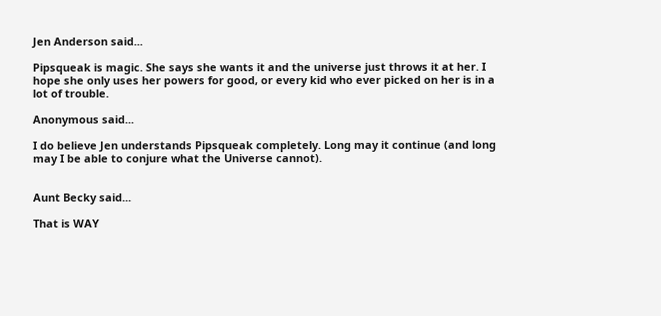Jen Anderson said...

Pipsqueak is magic. She says she wants it and the universe just throws it at her. I hope she only uses her powers for good, or every kid who ever picked on her is in a lot of trouble.

Anonymous said...

I do believe Jen understands Pipsqueak completely. Long may it continue (and long may I be able to conjure what the Universe cannot).


Aunt Becky said...

That is WAY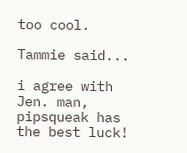too cool.

Tammie said...

i agree with Jen. man, pipsqueak has the best luck!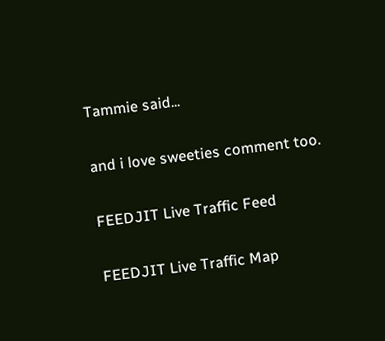Tammie said...

and i love sweeties comment too.

FEEDJIT Live Traffic Feed

FEEDJIT Live Traffic Map